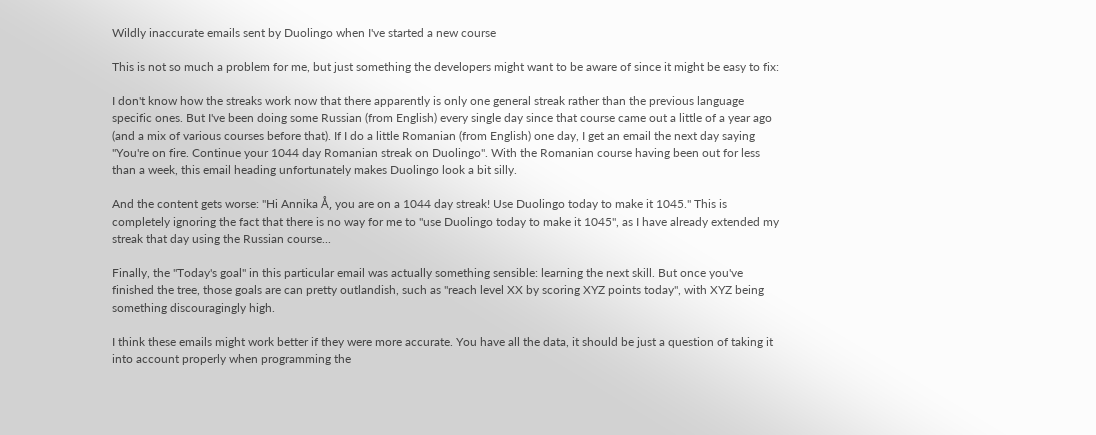Wildly inaccurate emails sent by Duolingo when I've started a new course

This is not so much a problem for me, but just something the developers might want to be aware of since it might be easy to fix:

I don't know how the streaks work now that there apparently is only one general streak rather than the previous language specific ones. But I've been doing some Russian (from English) every single day since that course came out a little of a year ago (and a mix of various courses before that). If I do a little Romanian (from English) one day, I get an email the next day saying "You're on fire. Continue your 1044 day Romanian streak on Duolingo". With the Romanian course having been out for less than a week, this email heading unfortunately makes Duolingo look a bit silly.

And the content gets worse: "Hi Annika Å, you are on a 1044 day streak! Use Duolingo today to make it 1045." This is completely ignoring the fact that there is no way for me to "use Duolingo today to make it 1045", as I have already extended my streak that day using the Russian course...

Finally, the "Today's goal" in this particular email was actually something sensible: learning the next skill. But once you've finished the tree, those goals are can pretty outlandish, such as "reach level XX by scoring XYZ points today", with XYZ being something discouragingly high.

I think these emails might work better if they were more accurate. You have all the data, it should be just a question of taking it into account properly when programming the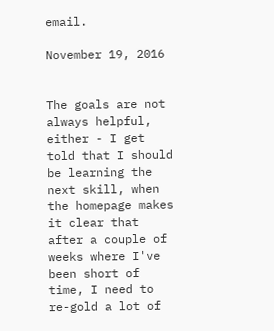email.

November 19, 2016


The goals are not always helpful, either - I get told that I should be learning the next skill, when the homepage makes it clear that after a couple of weeks where I've been short of time, I need to re-gold a lot of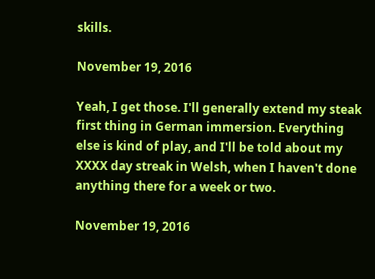skills.

November 19, 2016

Yeah, I get those. I'll generally extend my steak first thing in German immersion. Everything else is kind of play, and I'll be told about my XXXX day streak in Welsh, when I haven't done anything there for a week or two.

November 19, 2016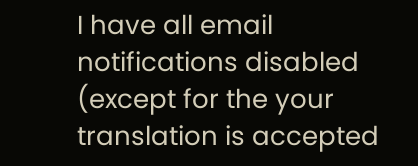I have all email notifications disabled (except for the your translation is accepted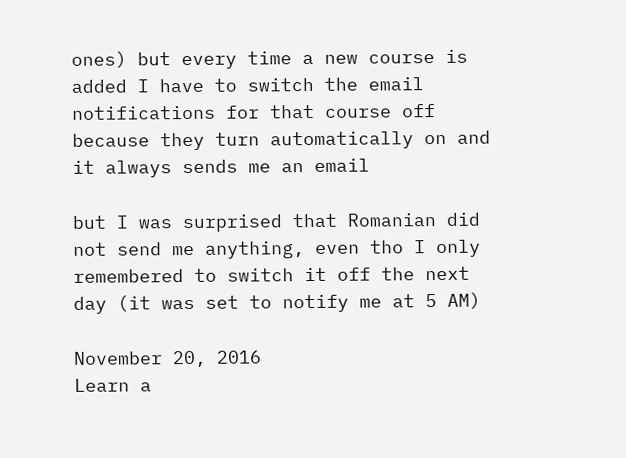ones) but every time a new course is added I have to switch the email notifications for that course off because they turn automatically on and it always sends me an email

but I was surprised that Romanian did not send me anything, even tho I only remembered to switch it off the next day (it was set to notify me at 5 AM)

November 20, 2016
Learn a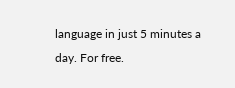language in just 5 minutes a day. For free.